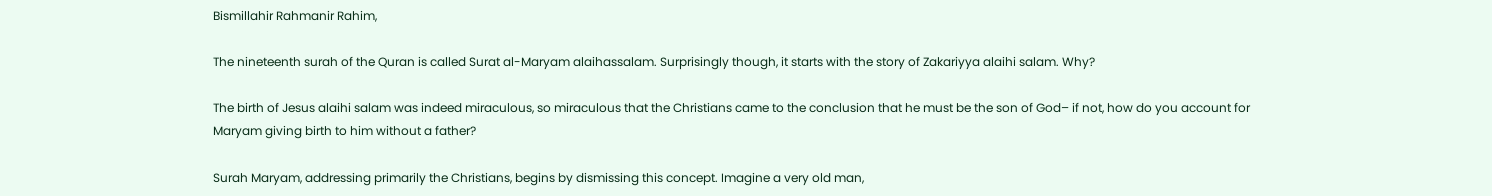Bismillahir Rahmanir Rahim,

The nineteenth surah of the Quran is called Surat al-Maryam alaihassalam. Surprisingly though, it starts with the story of Zakariyya alaihi salam. Why?

The birth of Jesus alaihi salam was indeed miraculous, so miraculous that the Christians came to the conclusion that he must be the son of God– if not, how do you account for Maryam giving birth to him without a father?

Surah Maryam, addressing primarily the Christians, begins by dismissing this concept. Imagine a very old man,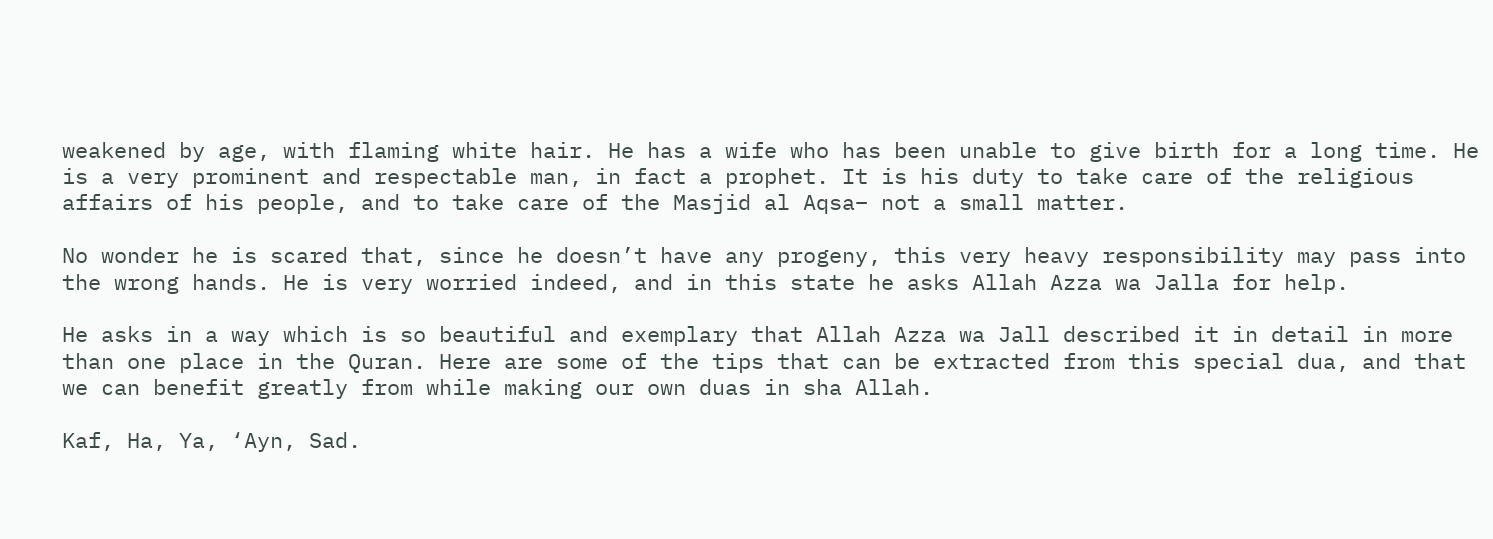weakened by age, with flaming white hair. He has a wife who has been unable to give birth for a long time. He is a very prominent and respectable man, in fact a prophet. It is his duty to take care of the religious affairs of his people, and to take care of the Masjid al Aqsa– not a small matter.

No wonder he is scared that, since he doesn’t have any progeny, this very heavy responsibility may pass into the wrong hands. He is very worried indeed, and in this state he asks Allah Azza wa Jalla for help.

He asks in a way which is so beautiful and exemplary that Allah Azza wa Jall described it in detail in more than one place in the Quran. Here are some of the tips that can be extracted from this special dua, and that we can benefit greatly from while making our own duas in sha Allah.

Kaf, Ha, Ya, ‘Ayn, Sad.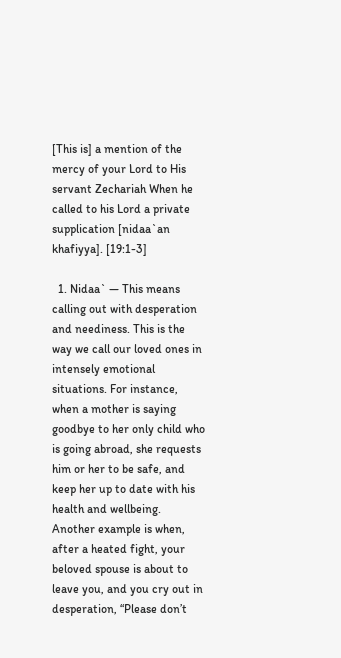[This is] a mention of the mercy of your Lord to His servant Zechariah When he called to his Lord a private supplication [nidaa`an khafiyya]. [19:1-3]

  1. Nidaa` — This means calling out with desperation and neediness. This is the way we call our loved ones in intensely emotional situations. For instance, when a mother is saying goodbye to her only child who is going abroad, she requests him or her to be safe, and keep her up to date with his health and wellbeing. Another example is when, after a heated fight, your beloved spouse is about to leave you, and you cry out in desperation, “Please don’t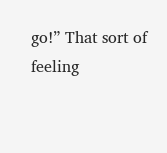go!” That sort of feeling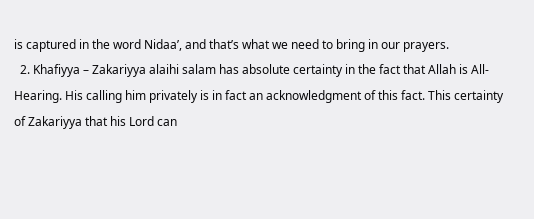is captured in the word Nidaa’, and that’s what we need to bring in our prayers.
  2. Khafiyya – Zakariyya alaihi salam has absolute certainty in the fact that Allah is All-Hearing. His calling him privately is in fact an acknowledgment of this fact. This certainty of Zakariyya that his Lord can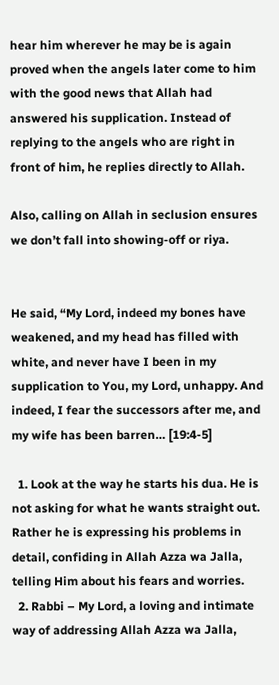hear him wherever he may be is again proved when the angels later come to him with the good news that Allah had answered his supplication. Instead of replying to the angels who are right in front of him, he replies directly to Allah.

Also, calling on Allah in seclusion ensures we don’t fall into showing-off or riya.


He said, “My Lord, indeed my bones have weakened, and my head has filled with white, and never have I been in my supplication to You, my Lord, unhappy. And indeed, I fear the successors after me, and my wife has been barren… [19:4-5]

  1. Look at the way he starts his dua. He is not asking for what he wants straight out. Rather he is expressing his problems in detail, confiding in Allah Azza wa Jalla, telling Him about his fears and worries.
  2. Rabbi – My Lord, a loving and intimate way of addressing Allah Azza wa Jalla,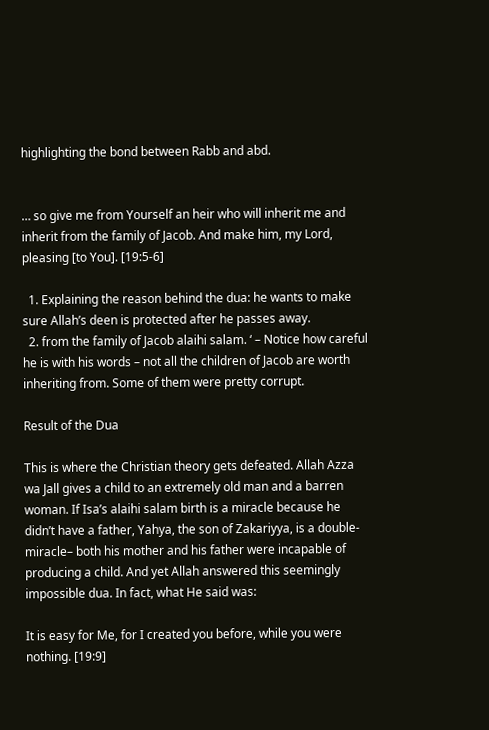highlighting the bond between Rabb and abd.


… so give me from Yourself an heir who will inherit me and inherit from the family of Jacob. And make him, my Lord, pleasing [to You]. [19:5-6]

  1. Explaining the reason behind the dua: he wants to make sure Allah’s deen is protected after he passes away.
  2. from the family of Jacob alaihi salam. ‘ – Notice how careful he is with his words – not all the children of Jacob are worth inheriting from. Some of them were pretty corrupt.

Result of the Dua

This is where the Christian theory gets defeated. Allah Azza wa Jall gives a child to an extremely old man and a barren woman. If Isa’s alaihi salam birth is a miracle because he didn’t have a father, Yahya, the son of Zakariyya, is a double-miracle– both his mother and his father were incapable of producing a child. And yet Allah answered this seemingly impossible dua. In fact, what He said was:

It is easy for Me, for I created you before, while you were nothing. [19:9]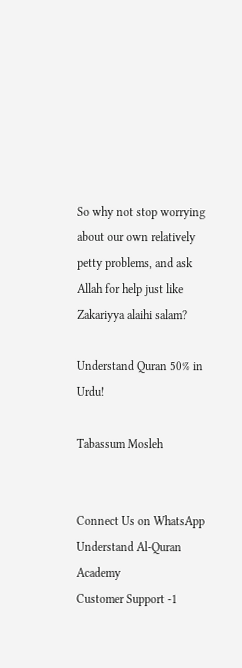So why not stop worrying about our own relatively petty problems, and ask Allah for help just like Zakariyya alaihi salam?

Understand Quran 50% in Urdu!

Tabassum Mosleh


Connect Us on WhatsApp
Understand Al-Quran Academy
Customer Support -1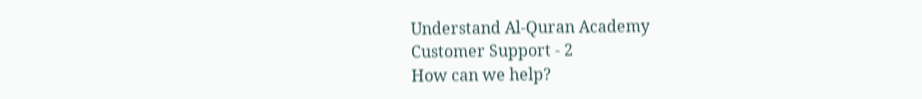Understand Al-Quran Academy
Customer Support - 2
How can we help?